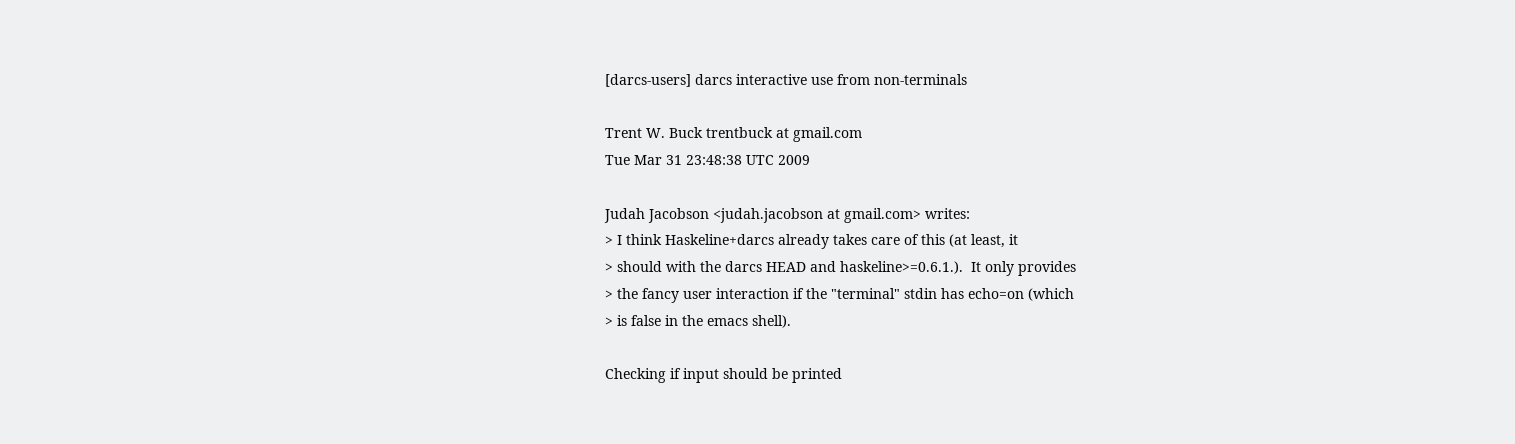[darcs-users] darcs interactive use from non-terminals

Trent W. Buck trentbuck at gmail.com
Tue Mar 31 23:48:38 UTC 2009

Judah Jacobson <judah.jacobson at gmail.com> writes:
> I think Haskeline+darcs already takes care of this (at least, it
> should with the darcs HEAD and haskeline>=0.6.1.).  It only provides
> the fancy user interaction if the "terminal" stdin has echo=on (which
> is false in the emacs shell).

Checking if input should be printed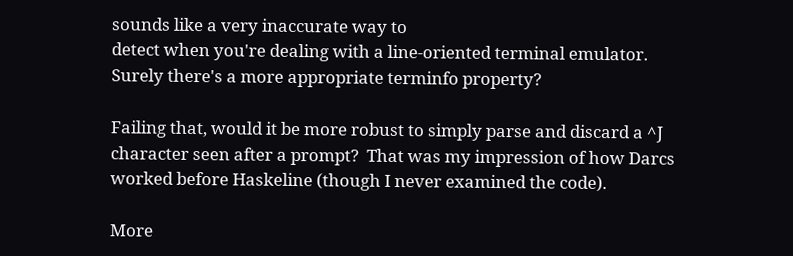sounds like a very inaccurate way to
detect when you're dealing with a line-oriented terminal emulator.
Surely there's a more appropriate terminfo property?

Failing that, would it be more robust to simply parse and discard a ^J
character seen after a prompt?  That was my impression of how Darcs
worked before Haskeline (though I never examined the code).

More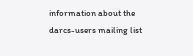information about the darcs-users mailing list